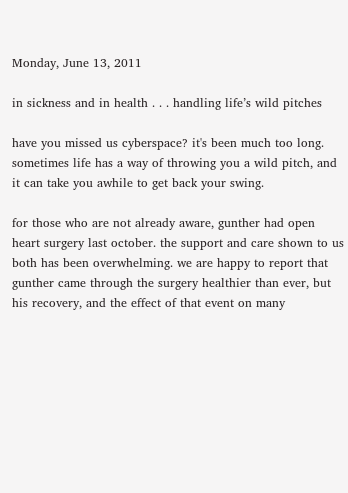Monday, June 13, 2011

in sickness and in health . . . handling life’s wild pitches

have you missed us cyberspace? it's been much too long. sometimes life has a way of throwing you a wild pitch, and it can take you awhile to get back your swing.

for those who are not already aware, gunther had open heart surgery last october. the support and care shown to us both has been overwhelming. we are happy to report that gunther came through the surgery healthier than ever, but his recovery, and the effect of that event on many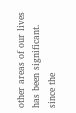other areas of our lives has been significant. since the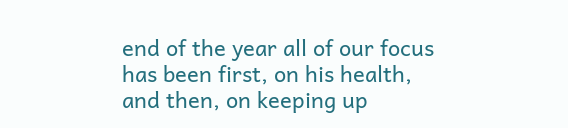end of the year all of our focus has been first, on his health, and then, on keeping up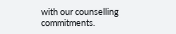with our counselling commitments.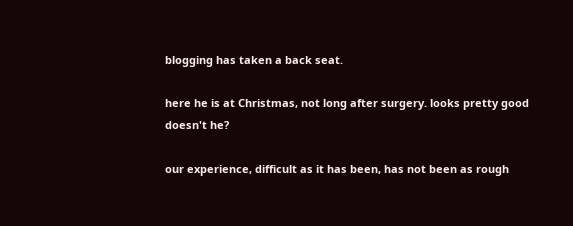blogging has taken a back seat.

here he is at Christmas, not long after surgery. looks pretty good doesn't he?

our experience, difficult as it has been, has not been as rough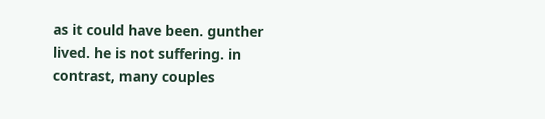as it could have been. gunther lived. he is not suffering. in contrast, many couples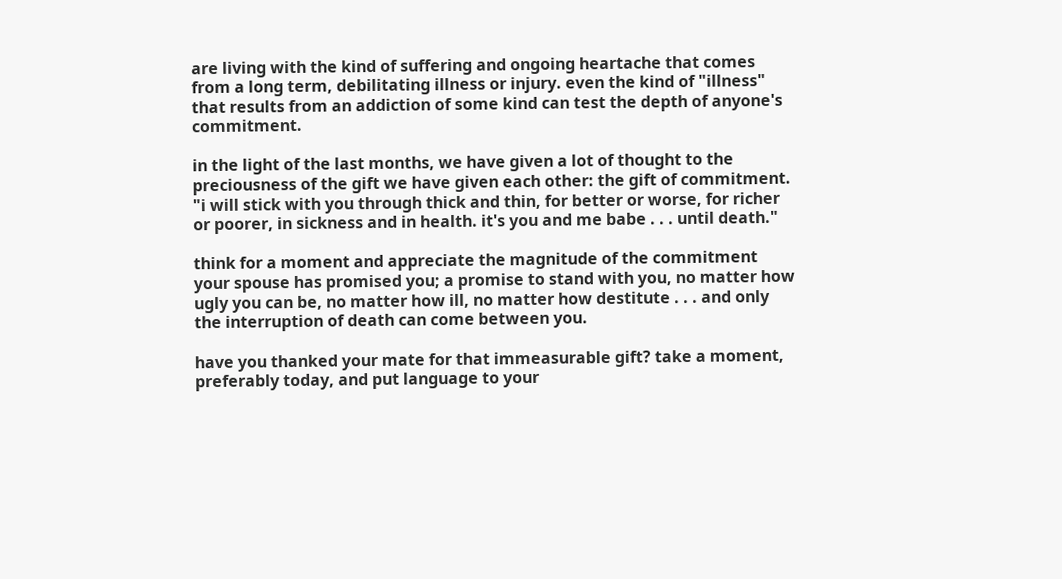are living with the kind of suffering and ongoing heartache that comes from a long term, debilitating illness or injury. even the kind of "illness" that results from an addiction of some kind can test the depth of anyone's commitment.

in the light of the last months, we have given a lot of thought to the preciousness of the gift we have given each other: the gift of commitment. "i will stick with you through thick and thin, for better or worse, for richer or poorer, in sickness and in health. it's you and me babe . . . until death."

think for a moment and appreciate the magnitude of the commitment your spouse has promised you; a promise to stand with you, no matter how ugly you can be, no matter how ill, no matter how destitute . . . and only the interruption of death can come between you.

have you thanked your mate for that immeasurable gift? take a moment, preferably today, and put language to your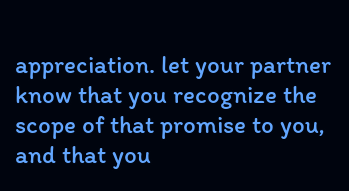appreciation. let your partner know that you recognize the scope of that promise to you, and that you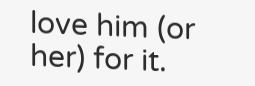love him (or her) for it.